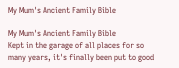My Mum's Ancient Family Bible

My Mum's Ancient Family Bible
Kept in the garage of all places for so many years, it's finally been put to good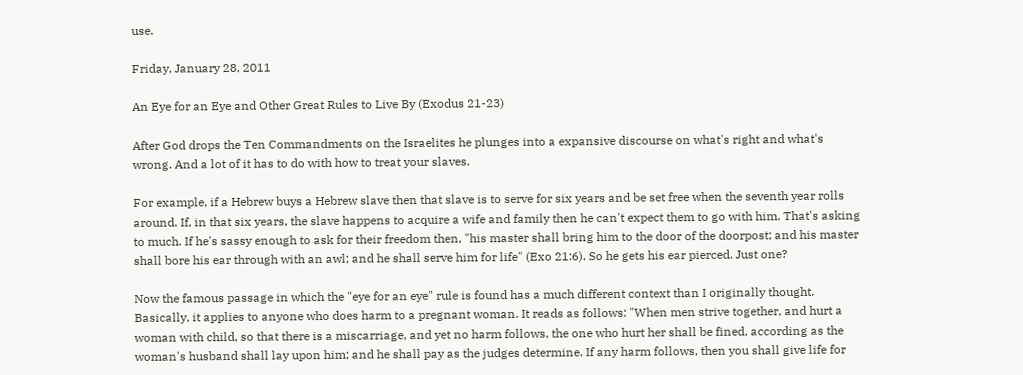use.

Friday, January 28, 2011

An Eye for an Eye and Other Great Rules to Live By (Exodus 21-23)

After God drops the Ten Commandments on the Israelites he plunges into a expansive discourse on what's right and what's wrong. And a lot of it has to do with how to treat your slaves.

For example, if a Hebrew buys a Hebrew slave then that slave is to serve for six years and be set free when the seventh year rolls around. If, in that six years, the slave happens to acquire a wife and family then he can't expect them to go with him. That's asking to much. If he's sassy enough to ask for their freedom then, "his master shall bring him to the door of the doorpost; and his master shall bore his ear through with an awl; and he shall serve him for life" (Exo 21:6). So he gets his ear pierced. Just one?

Now the famous passage in which the "eye for an eye" rule is found has a much different context than I originally thought. Basically, it applies to anyone who does harm to a pregnant woman. It reads as follows: "When men strive together, and hurt a woman with child, so that there is a miscarriage, and yet no harm follows, the one who hurt her shall be fined, according as the woman's husband shall lay upon him; and he shall pay as the judges determine. If any harm follows, then you shall give life for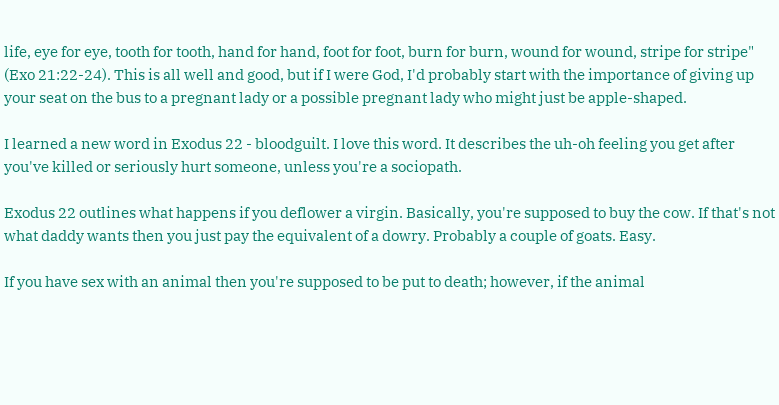life, eye for eye, tooth for tooth, hand for hand, foot for foot, burn for burn, wound for wound, stripe for stripe" (Exo 21:22-24). This is all well and good, but if I were God, I'd probably start with the importance of giving up your seat on the bus to a pregnant lady or a possible pregnant lady who might just be apple-shaped.

I learned a new word in Exodus 22 - bloodguilt. I love this word. It describes the uh-oh feeling you get after you've killed or seriously hurt someone, unless you're a sociopath.

Exodus 22 outlines what happens if you deflower a virgin. Basically, you're supposed to buy the cow. If that's not what daddy wants then you just pay the equivalent of a dowry. Probably a couple of goats. Easy.

If you have sex with an animal then you're supposed to be put to death; however, if the animal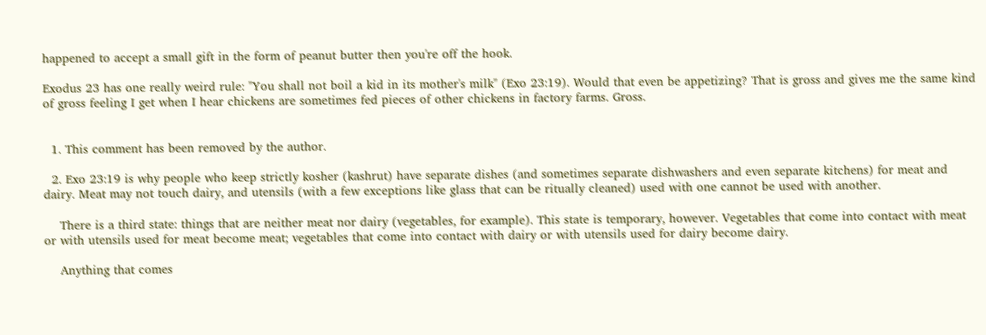happened to accept a small gift in the form of peanut butter then you're off the hook.

Exodus 23 has one really weird rule: "You shall not boil a kid in its mother's milk" (Exo 23:19). Would that even be appetizing? That is gross and gives me the same kind of gross feeling I get when I hear chickens are sometimes fed pieces of other chickens in factory farms. Gross.


  1. This comment has been removed by the author.

  2. Exo 23:19 is why people who keep strictly kosher (kashrut) have separate dishes (and sometimes separate dishwashers and even separate kitchens) for meat and dairy. Meat may not touch dairy, and utensils (with a few exceptions like glass that can be ritually cleaned) used with one cannot be used with another.

    There is a third state: things that are neither meat nor dairy (vegetables, for example). This state is temporary, however. Vegetables that come into contact with meat or with utensils used for meat become meat; vegetables that come into contact with dairy or with utensils used for dairy become dairy.

    Anything that comes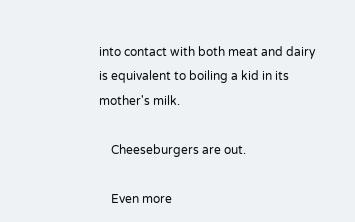into contact with both meat and dairy is equivalent to boiling a kid in its mother's milk.

    Cheeseburgers are out.

    Even more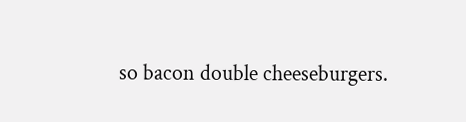so bacon double cheeseburgers.